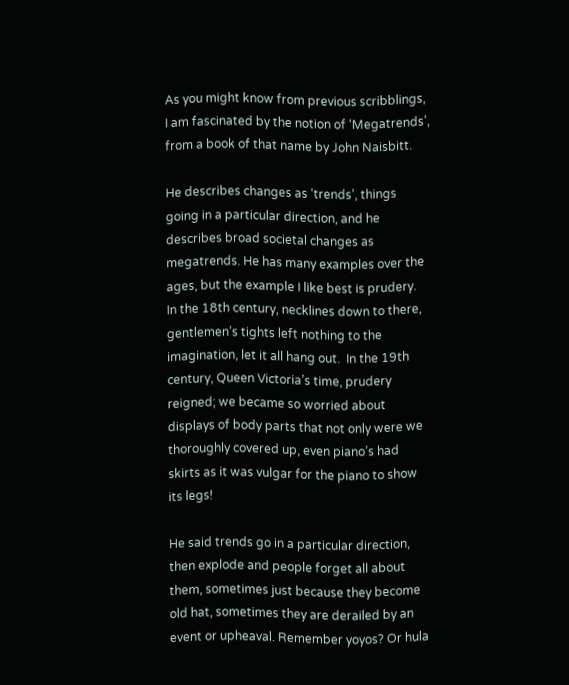As you might know from previous scribblings, I am fascinated by the notion of ‘Megatrends’, from a book of that name by John Naisbitt.

He describes changes as ‘trends’, things going in a particular direction, and he describes broad societal changes as megatrends. He has many examples over the ages, but the example I like best is prudery.  In the 18th century, necklines down to there, gentlemen’s tights left nothing to the imagination, let it all hang out.  In the 19th century, Queen Victoria’s time, prudery reigned; we became so worried about displays of body parts that not only were we thoroughly covered up, even piano’s had skirts as it was vulgar for the piano to show its legs!

He said trends go in a particular direction, then explode and people forget all about them, sometimes just because they become old hat, sometimes they are derailed by an event or upheaval. Remember yoyos? Or hula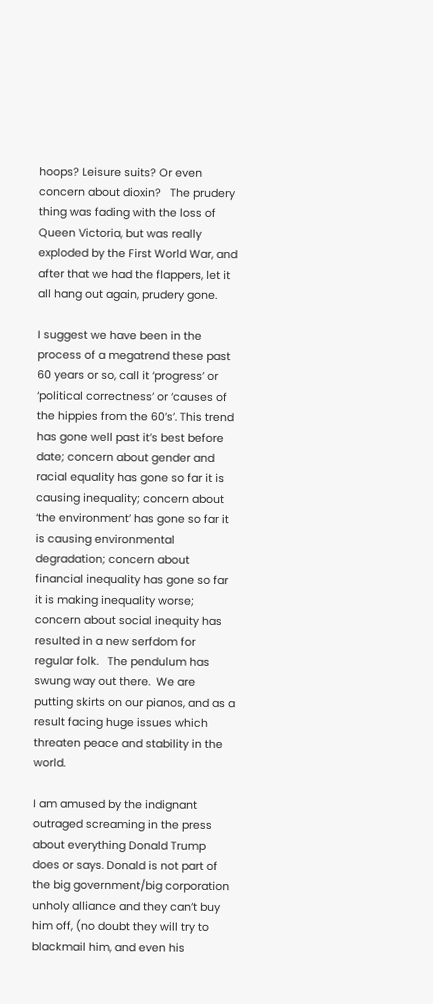hoops? Leisure suits? Or even concern about dioxin?   The prudery thing was fading with the loss of Queen Victoria, but was really exploded by the First World War, and after that we had the flappers, let it all hang out again, prudery gone.

I suggest we have been in the process of a megatrend these past 60 years or so, call it ‘progress’ or ‘political correctness’ or ‘causes of the hippies from the 60’s’. This trend has gone well past it’s best before date; concern about gender and racial equality has gone so far it is causing inequality; concern about ‘the environment’ has gone so far it is causing environmental degradation; concern about financial inequality has gone so far it is making inequality worse; concern about social inequity has resulted in a new serfdom for regular folk.   The pendulum has swung way out there.  We are putting skirts on our pianos, and as a result facing huge issues which threaten peace and stability in the world.

I am amused by the indignant outraged screaming in the press about everything Donald Trump does or says. Donald is not part of the big government/big corporation unholy alliance and they can’t buy him off, (no doubt they will try to blackmail him, and even his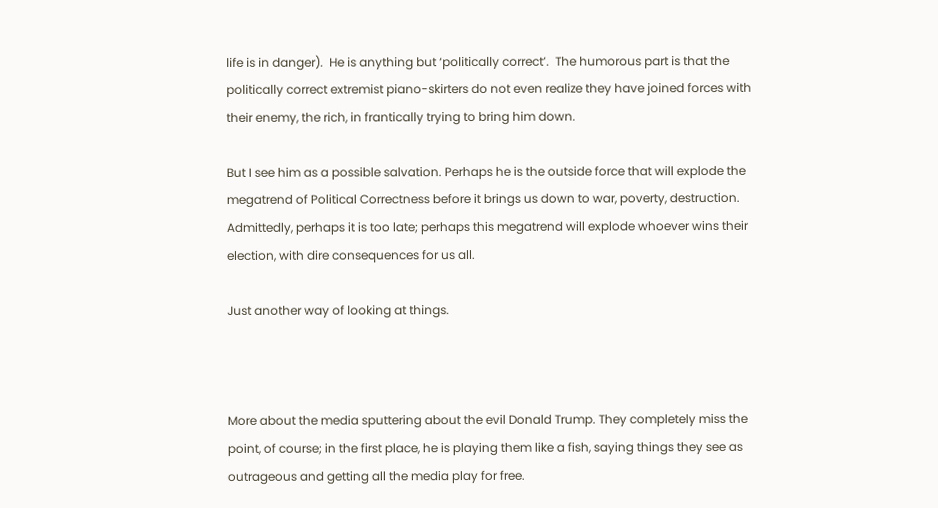life is in danger).  He is anything but ‘politically correct’.  The humorous part is that the politically correct extremist piano-skirters do not even realize they have joined forces with their enemy, the rich, in frantically trying to bring him down.

But I see him as a possible salvation. Perhaps he is the outside force that will explode the megatrend of Political Correctness before it brings us down to war, poverty, destruction.  Admittedly, perhaps it is too late; perhaps this megatrend will explode whoever wins their election, with dire consequences for us all.

Just another way of looking at things.



More about the media sputtering about the evil Donald Trump. They completely miss the point, of course; in the first place, he is playing them like a fish, saying things they see as outrageous and getting all the media play for free.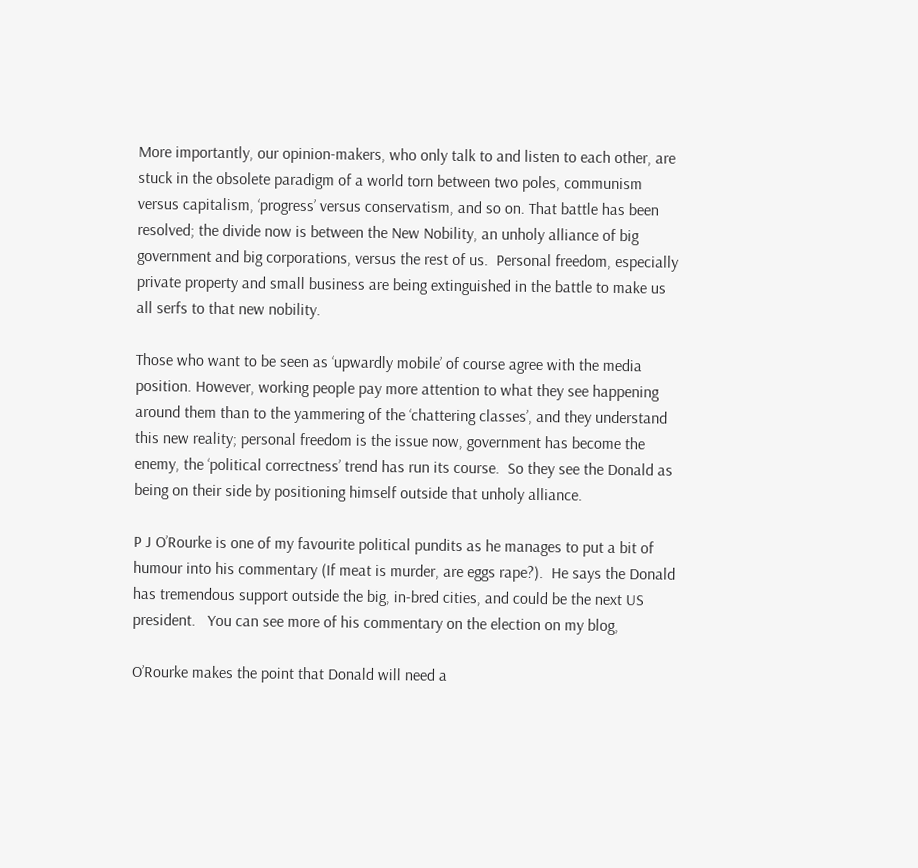More importantly, our opinion-makers, who only talk to and listen to each other, are stuck in the obsolete paradigm of a world torn between two poles, communism versus capitalism, ‘progress’ versus conservatism, and so on. That battle has been resolved; the divide now is between the New Nobility, an unholy alliance of big government and big corporations, versus the rest of us.  Personal freedom, especially private property and small business are being extinguished in the battle to make us all serfs to that new nobility.

Those who want to be seen as ‘upwardly mobile’ of course agree with the media position. However, working people pay more attention to what they see happening around them than to the yammering of the ‘chattering classes’, and they understand this new reality; personal freedom is the issue now, government has become the enemy, the ‘political correctness’ trend has run its course.  So they see the Donald as being on their side by positioning himself outside that unholy alliance.

P J O’Rourke is one of my favourite political pundits as he manages to put a bit of humour into his commentary (If meat is murder, are eggs rape?).  He says the Donald has tremendous support outside the big, in-bred cities, and could be the next US president.   You can see more of his commentary on the election on my blog,

O’Rourke makes the point that Donald will need a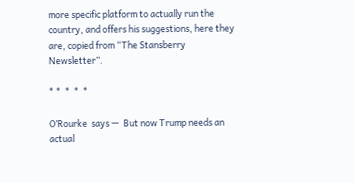more specific platform to actually run the country, and offers his suggestions, here they are, copied from “The Stansberry Newsletter”.

* *  *  *  *

O’Rourke  says —  But now Trump needs an actual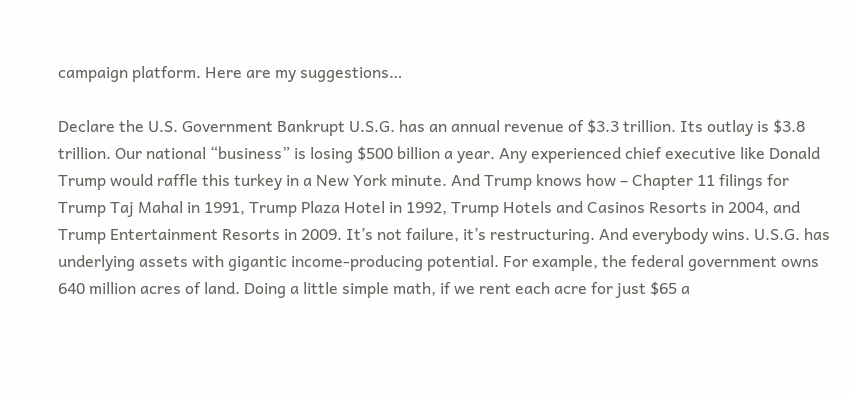campaign platform. Here are my suggestions…

Declare the U.S. Government Bankrupt U.S.G. has an annual revenue of $3.3 trillion. Its outlay is $3.8 trillion. Our national “business” is losing $500 billion a year. Any experienced chief executive like Donald Trump would raffle this turkey in a New York minute. And Trump knows how – Chapter 11 filings for Trump Taj Mahal in 1991, Trump Plaza Hotel in 1992, Trump Hotels and Casinos Resorts in 2004, and Trump Entertainment Resorts in 2009. It’s not failure, it’s restructuring. And everybody wins. U.S.G. has underlying assets with gigantic income-producing potential. For example, the federal government owns 640 million acres of land. Doing a little simple math, if we rent each acre for just $65 a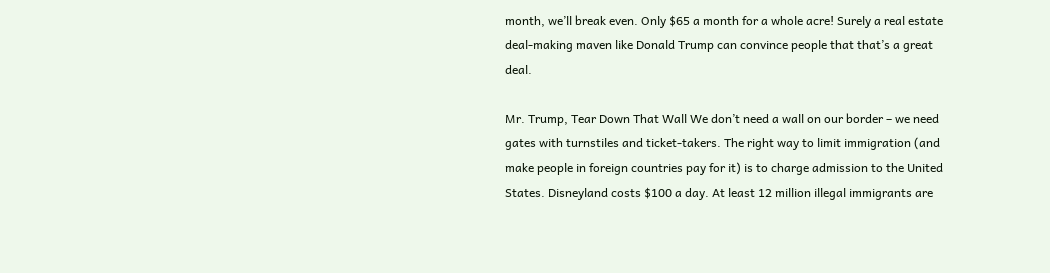month, we’ll break even. Only $65 a month for a whole acre! Surely a real estate deal-making maven like Donald Trump can convince people that that’s a great deal.

Mr. Trump, Tear Down That Wall We don’t need a wall on our border – we need gates with turnstiles and ticket-takers. The right way to limit immigration (and make people in foreign countries pay for it) is to charge admission to the United States. Disneyland costs $100 a day. At least 12 million illegal immigrants are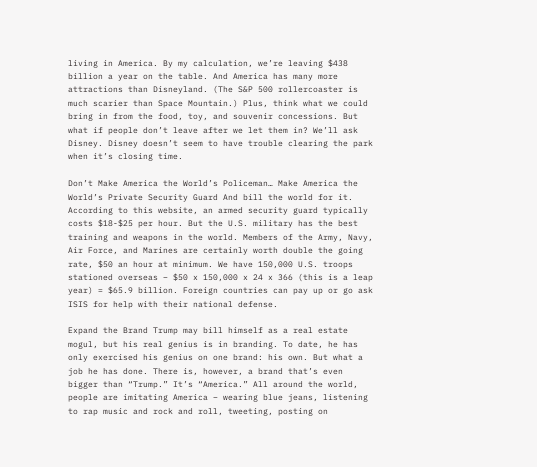living in America. By my calculation, we’re leaving $438 billion a year on the table. And America has many more attractions than Disneyland. (The S&P 500 rollercoaster is much scarier than Space Mountain.) Plus, think what we could bring in from the food, toy, and souvenir concessions. But what if people don’t leave after we let them in? We’ll ask Disney. Disney doesn’t seem to have trouble clearing the park when it’s closing time.

Don’t Make America the World’s Policeman… Make America the World’s Private Security Guard And bill the world for it. According to this website, an armed security guard typically costs $18-$25 per hour. But the U.S. military has the best training and weapons in the world. Members of the Army, Navy, Air Force, and Marines are certainly worth double the going rate, $50 an hour at minimum. We have 150,000 U.S. troops stationed overseas – $50 x 150,000 x 24 x 366 (this is a leap year) = $65.9 billion. Foreign countries can pay up or go ask ISIS for help with their national defense.

Expand the Brand Trump may bill himself as a real estate mogul, but his real genius is in branding. To date, he has only exercised his genius on one brand: his own. But what a job he has done. There is, however, a brand that’s even bigger than “Trump.” It’s “America.” All around the world, people are imitating America – wearing blue jeans, listening to rap music and rock and roll, tweeting, posting on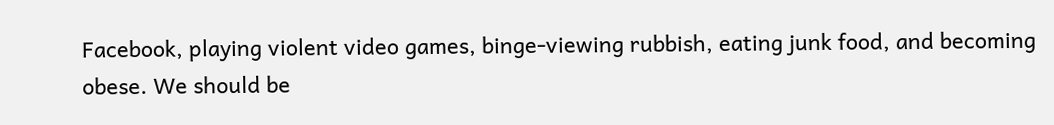Facebook, playing violent video games, binge-viewing rubbish, eating junk food, and becoming obese. We should be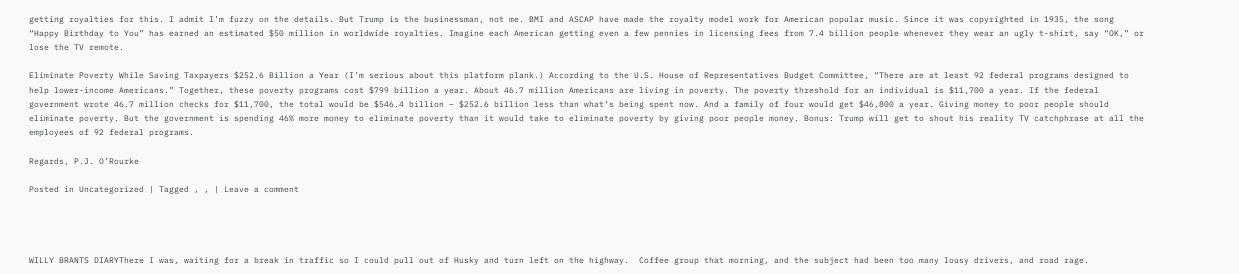getting royalties for this. I admit I’m fuzzy on the details. But Trump is the businessman, not me. BMI and ASCAP have made the royalty model work for American popular music. Since it was copyrighted in 1935, the song “Happy Birthday to You” has earned an estimated $50 million in worldwide royalties. Imagine each American getting even a few pennies in licensing fees from 7.4 billion people whenever they wear an ugly t-shirt, say “OK,” or lose the TV remote.

Eliminate Poverty While Saving Taxpayers $252.6 Billion a Year (I’m serious about this platform plank.) According to the U.S. House of Representatives Budget Committee, “There are at least 92 federal programs designed to help lower-income Americans.” Together, these poverty programs cost $799 billion a year. About 46.7 million Americans are living in poverty. The poverty threshold for an individual is $11,700 a year. If the federal government wrote 46.7 million checks for $11,700, the total would be $546.4 billion – $252.6 billion less than what’s being spent now. And a family of four would get $46,800 a year. Giving money to poor people should eliminate poverty. But the government is spending 46% more money to eliminate poverty than it would take to eliminate poverty by giving poor people money. Bonus: Trump will get to shout his reality TV catchphrase at all the employees of 92 federal programs.

Regards, P.J. O’Rourke

Posted in Uncategorized | Tagged , , | Leave a comment




WILLY BRANTS DIARYThere I was, waiting for a break in traffic so I could pull out of Husky and turn left on the highway.  Coffee group that morning, and the subject had been too many lousy drivers, and road rage.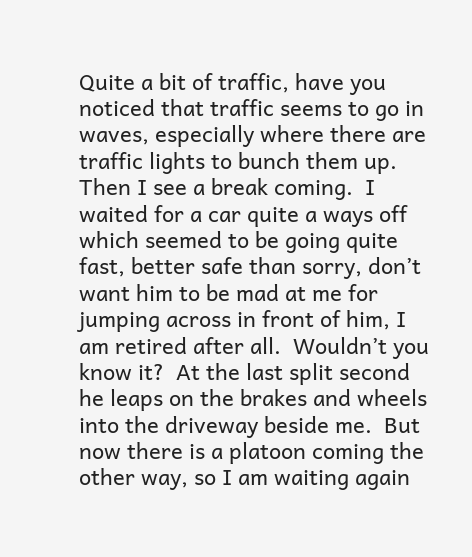Quite a bit of traffic, have you noticed that traffic seems to go in waves, especially where there are traffic lights to bunch them up. Then I see a break coming.  I waited for a car quite a ways off which seemed to be going quite fast, better safe than sorry, don’t want him to be mad at me for jumping across in front of him, I am retired after all.  Wouldn’t you know it?  At the last split second he leaps on the brakes and wheels into the driveway beside me.  But now there is a platoon coming the other way, so I am waiting again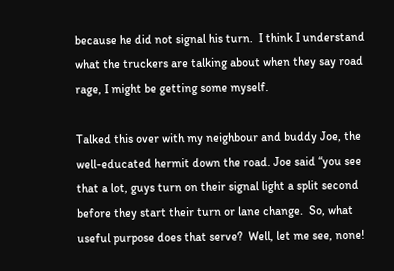because he did not signal his turn.  I think I understand what the truckers are talking about when they say road rage, I might be getting some myself.

Talked this over with my neighbour and buddy Joe, the well-educated hermit down the road. Joe said “you see that a lot, guys turn on their signal light a split second before they start their turn or lane change.  So, what useful purpose does that serve?  Well, let me see, none!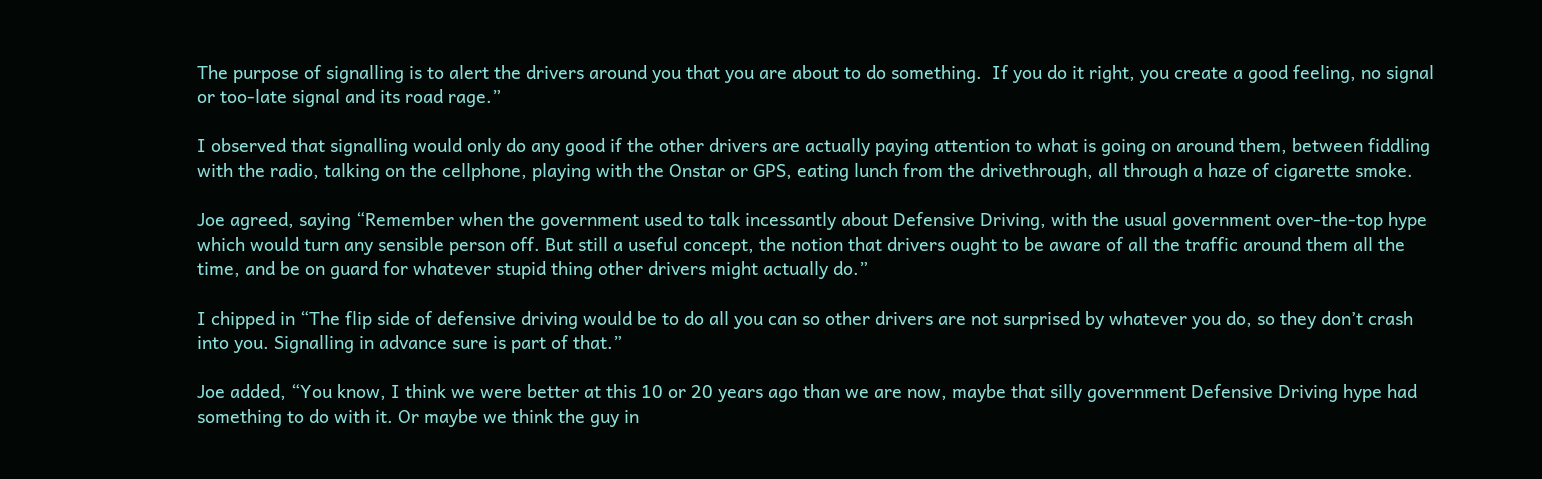The purpose of signalling is to alert the drivers around you that you are about to do something.  If you do it right, you create a good feeling, no signal or too-late signal and its road rage.”

I observed that signalling would only do any good if the other drivers are actually paying attention to what is going on around them, between fiddling with the radio, talking on the cellphone, playing with the Onstar or GPS, eating lunch from the drivethrough, all through a haze of cigarette smoke.

Joe agreed, saying “Remember when the government used to talk incessantly about Defensive Driving, with the usual government over-the-top hype which would turn any sensible person off. But still a useful concept, the notion that drivers ought to be aware of all the traffic around them all the time, and be on guard for whatever stupid thing other drivers might actually do.”

I chipped in “The flip side of defensive driving would be to do all you can so other drivers are not surprised by whatever you do, so they don’t crash into you. Signalling in advance sure is part of that.”

Joe added, “You know, I think we were better at this 10 or 20 years ago than we are now, maybe that silly government Defensive Driving hype had something to do with it. Or maybe we think the guy in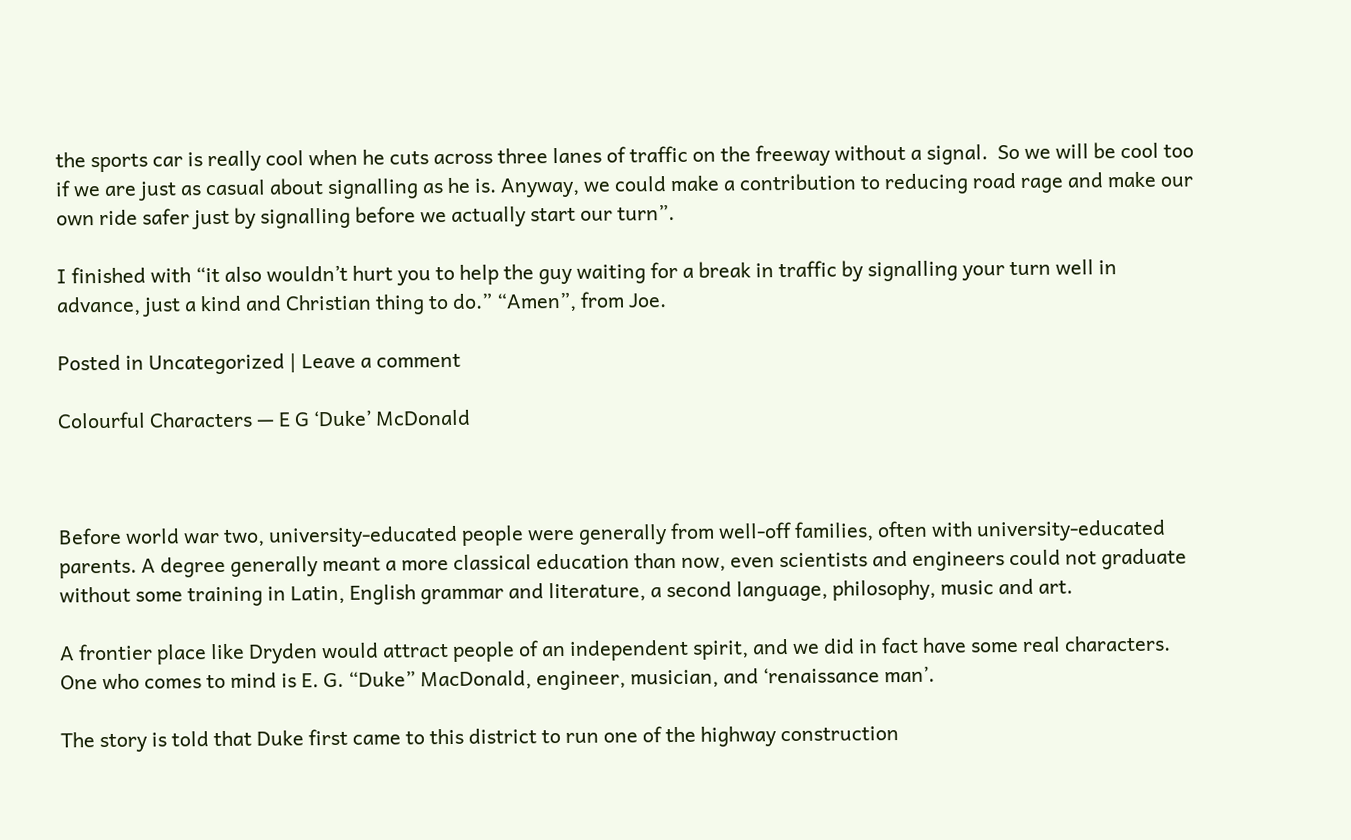the sports car is really cool when he cuts across three lanes of traffic on the freeway without a signal.  So we will be cool too if we are just as casual about signalling as he is. Anyway, we could make a contribution to reducing road rage and make our own ride safer just by signalling before we actually start our turn”.

I finished with “it also wouldn’t hurt you to help the guy waiting for a break in traffic by signalling your turn well in advance, just a kind and Christian thing to do.” “Amen”, from Joe.

Posted in Uncategorized | Leave a comment

Colourful Characters — E G ‘Duke’ McDonald



Before world war two, university-educated people were generally from well-off families, often with university-educated parents. A degree generally meant a more classical education than now, even scientists and engineers could not graduate without some training in Latin, English grammar and literature, a second language, philosophy, music and art.

A frontier place like Dryden would attract people of an independent spirit, and we did in fact have some real characters. One who comes to mind is E. G. “Duke” MacDonald, engineer, musician, and ‘renaissance man’.

The story is told that Duke first came to this district to run one of the highway construction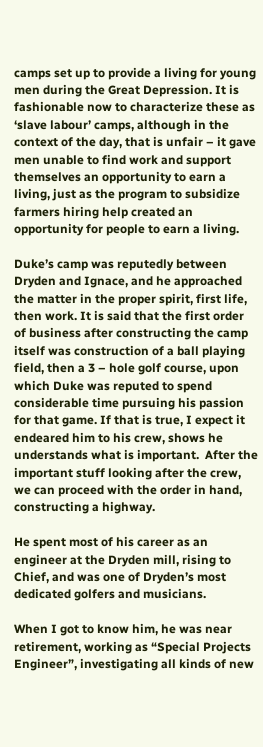camps set up to provide a living for young men during the Great Depression. It is fashionable now to characterize these as ‘slave labour’ camps, although in the context of the day, that is unfair – it gave men unable to find work and support themselves an opportunity to earn a living, just as the program to subsidize farmers hiring help created an opportunity for people to earn a living.

Duke’s camp was reputedly between Dryden and Ignace, and he approached the matter in the proper spirit, first life, then work. It is said that the first order of business after constructing the camp itself was construction of a ball playing field, then a 3 – hole golf course, upon which Duke was reputed to spend considerable time pursuing his passion for that game. If that is true, I expect it endeared him to his crew, shows he understands what is important.  After the important stuff looking after the crew, we can proceed with the order in hand, constructing a highway.

He spent most of his career as an engineer at the Dryden mill, rising to Chief, and was one of Dryden’s most dedicated golfers and musicians.

When I got to know him, he was near retirement, working as “Special Projects Engineer”, investigating all kinds of new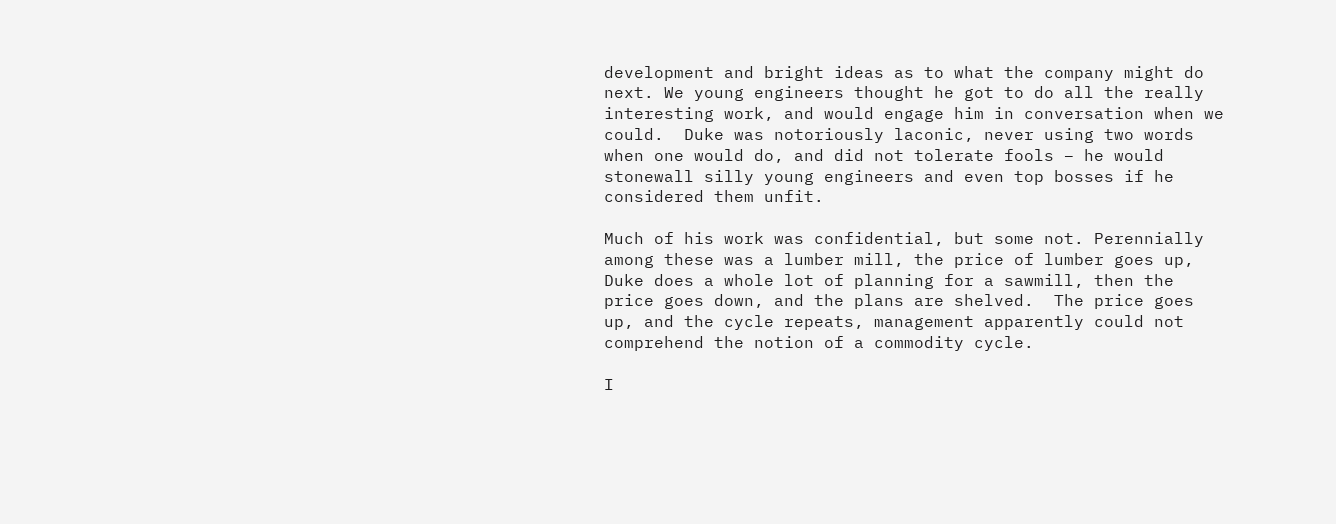development and bright ideas as to what the company might do next. We young engineers thought he got to do all the really interesting work, and would engage him in conversation when we could.  Duke was notoriously laconic, never using two words when one would do, and did not tolerate fools – he would stonewall silly young engineers and even top bosses if he considered them unfit.

Much of his work was confidential, but some not. Perennially among these was a lumber mill, the price of lumber goes up, Duke does a whole lot of planning for a sawmill, then the price goes down, and the plans are shelved.  The price goes up, and the cycle repeats, management apparently could not comprehend the notion of a commodity cycle.

I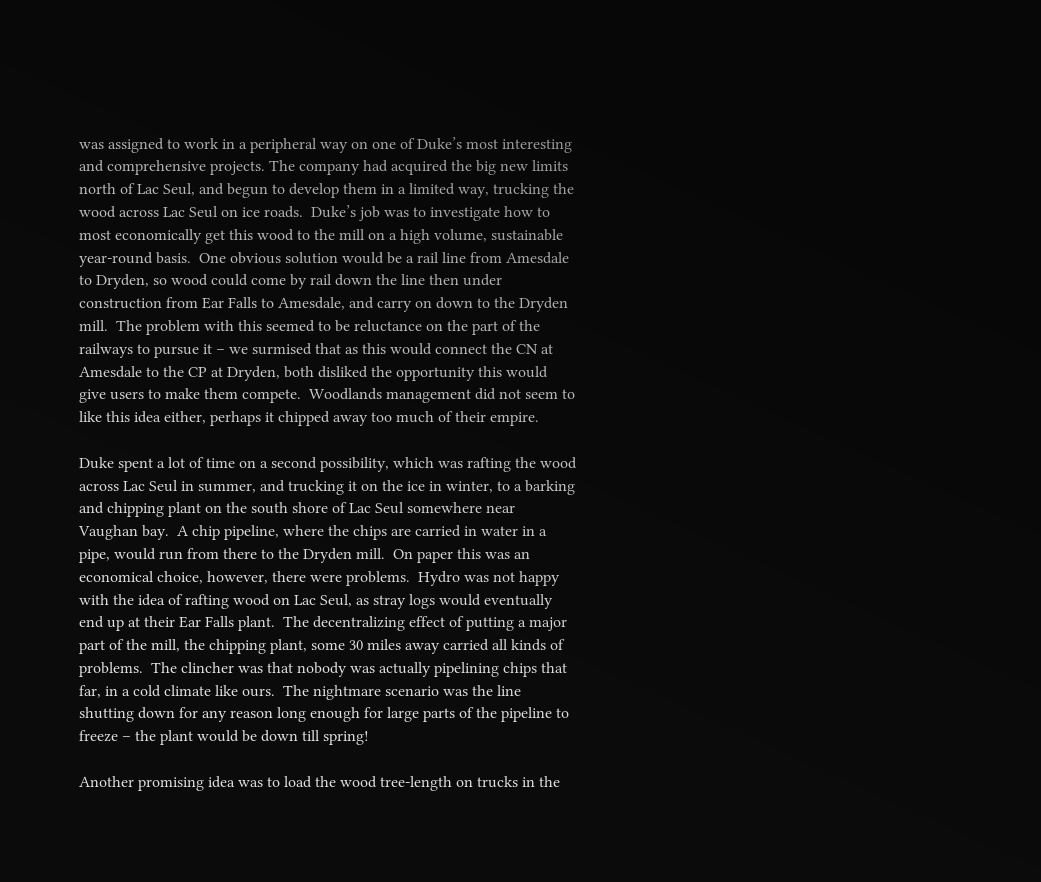was assigned to work in a peripheral way on one of Duke’s most interesting and comprehensive projects. The company had acquired the big new limits north of Lac Seul, and begun to develop them in a limited way, trucking the wood across Lac Seul on ice roads.  Duke’s job was to investigate how to most economically get this wood to the mill on a high volume, sustainable year-round basis.  One obvious solution would be a rail line from Amesdale to Dryden, so wood could come by rail down the line then under construction from Ear Falls to Amesdale, and carry on down to the Dryden mill.  The problem with this seemed to be reluctance on the part of the railways to pursue it – we surmised that as this would connect the CN at Amesdale to the CP at Dryden, both disliked the opportunity this would give users to make them compete.  Woodlands management did not seem to like this idea either, perhaps it chipped away too much of their empire.

Duke spent a lot of time on a second possibility, which was rafting the wood across Lac Seul in summer, and trucking it on the ice in winter, to a barking and chipping plant on the south shore of Lac Seul somewhere near Vaughan bay.  A chip pipeline, where the chips are carried in water in a pipe, would run from there to the Dryden mill.  On paper this was an economical choice, however, there were problems.  Hydro was not happy with the idea of rafting wood on Lac Seul, as stray logs would eventually end up at their Ear Falls plant.  The decentralizing effect of putting a major part of the mill, the chipping plant, some 30 miles away carried all kinds of problems.  The clincher was that nobody was actually pipelining chips that far, in a cold climate like ours.  The nightmare scenario was the line shutting down for any reason long enough for large parts of the pipeline to freeze – the plant would be down till spring!

Another promising idea was to load the wood tree-length on trucks in the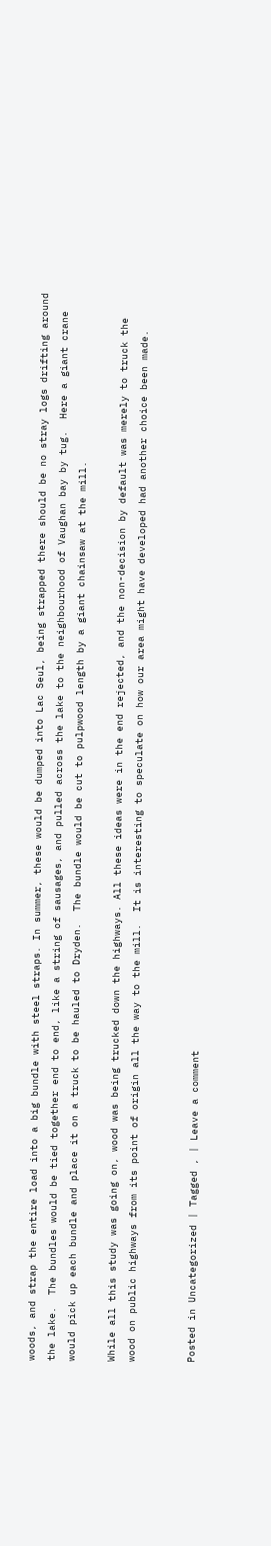woods, and strap the entire load into a big bundle with steel straps. In summer, these would be dumped into Lac Seul, being strapped there should be no stray logs drifting around the lake.  The bundles would be tied together end to end, like a string of sausages, and pulled across the lake to the neighbourhood of Vaughan bay by tug.  Here a giant crane would pick up each bundle and place it on a truck to be hauled to Dryden.  The bundle would be cut to pulpwood length by a giant chainsaw at the mill.

While all this study was going on, wood was being trucked down the highways. All these ideas were in the end rejected, and the non-decision by default was merely to truck the wood on public highways from its point of origin all the way to the mill.  It is interesting to speculate on how our area might have developed had another choice been made.


Posted in Uncategorized | Tagged , | Leave a comment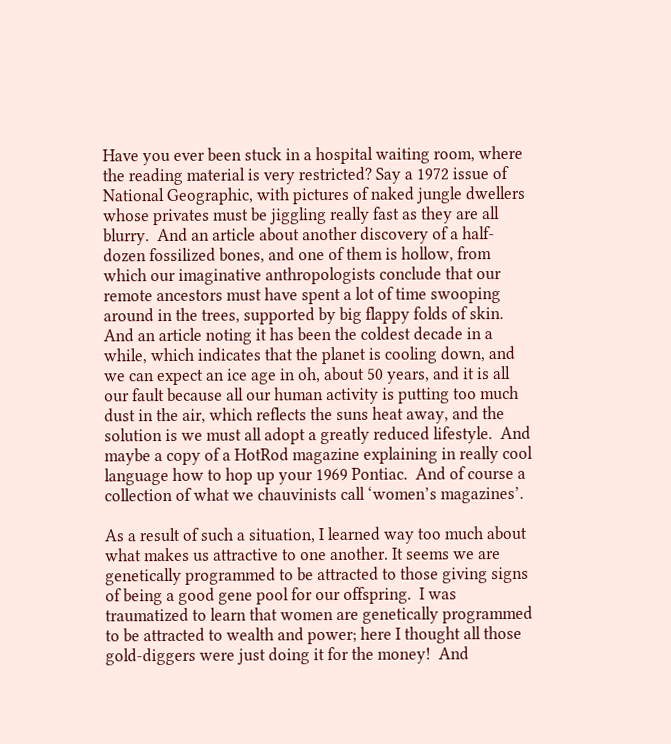Have you ever been stuck in a hospital waiting room, where the reading material is very restricted? Say a 1972 issue of National Geographic, with pictures of naked jungle dwellers whose privates must be jiggling really fast as they are all blurry.  And an article about another discovery of a half-dozen fossilized bones, and one of them is hollow, from which our imaginative anthropologists conclude that our remote ancestors must have spent a lot of time swooping around in the trees, supported by big flappy folds of skin.  And an article noting it has been the coldest decade in a while, which indicates that the planet is cooling down, and we can expect an ice age in oh, about 50 years, and it is all our fault because all our human activity is putting too much dust in the air, which reflects the suns heat away, and the solution is we must all adopt a greatly reduced lifestyle.  And maybe a copy of a HotRod magazine explaining in really cool language how to hop up your 1969 Pontiac.  And of course a collection of what we chauvinists call ‘women’s magazines’.

As a result of such a situation, I learned way too much about what makes us attractive to one another. It seems we are genetically programmed to be attracted to those giving signs of being a good gene pool for our offspring.  I was traumatized to learn that women are genetically programmed to be attracted to wealth and power; here I thought all those gold-diggers were just doing it for the money!  And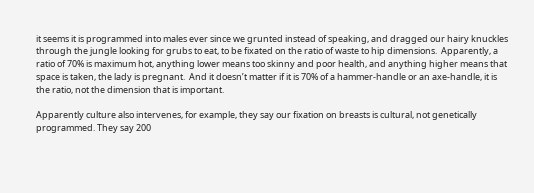it seems it is programmed into males ever since we grunted instead of speaking, and dragged our hairy knuckles through the jungle looking for grubs to eat, to be fixated on the ratio of waste to hip dimensions.  Apparently, a ratio of 70% is maximum hot, anything lower means too skinny and poor health, and anything higher means that space is taken, the lady is pregnant.  And it doesn’t matter if it is 70% of a hammer-handle or an axe-handle, it is the ratio, not the dimension that is important.

Apparently culture also intervenes, for example, they say our fixation on breasts is cultural, not genetically programmed. They say 200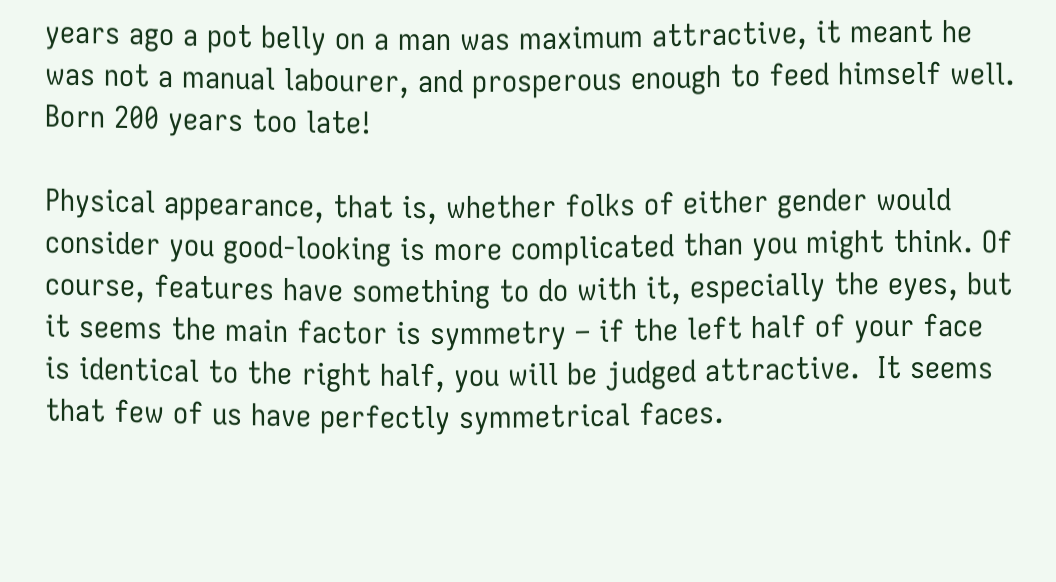years ago a pot belly on a man was maximum attractive, it meant he was not a manual labourer, and prosperous enough to feed himself well.  Born 200 years too late!

Physical appearance, that is, whether folks of either gender would consider you good-looking is more complicated than you might think. Of course, features have something to do with it, especially the eyes, but it seems the main factor is symmetry – if the left half of your face is identical to the right half, you will be judged attractive.  It seems that few of us have perfectly symmetrical faces.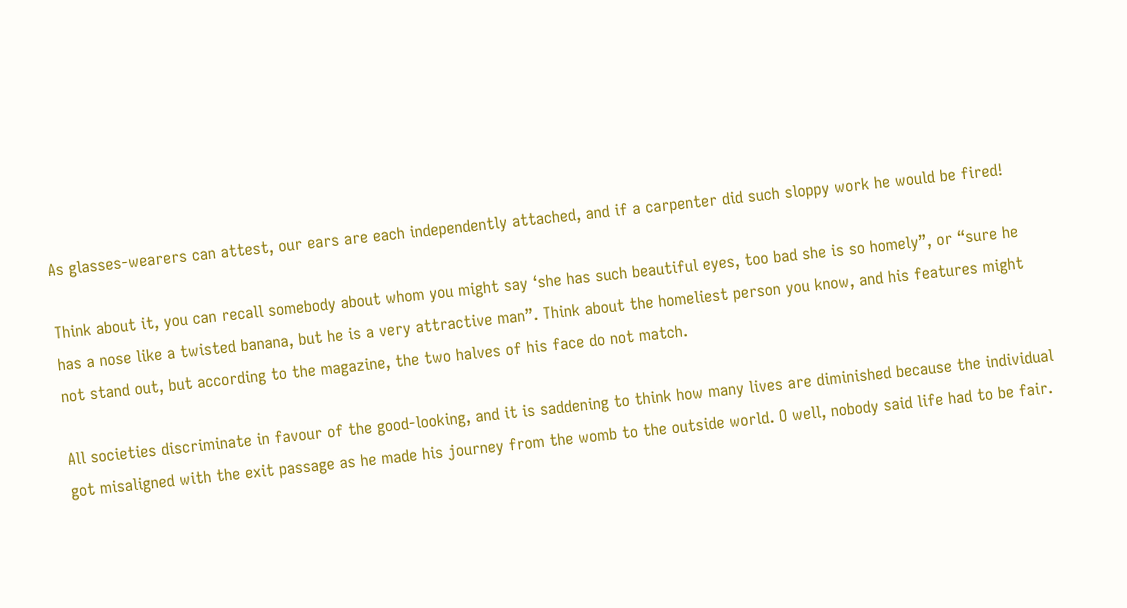As glasses-wearers can attest, our ears are each independently attached, and if a carpenter did such sloppy work he would be fired!

Think about it, you can recall somebody about whom you might say ‘she has such beautiful eyes, too bad she is so homely”, or “sure he has a nose like a twisted banana, but he is a very attractive man”. Think about the homeliest person you know, and his features might not stand out, but according to the magazine, the two halves of his face do not match.

All societies discriminate in favour of the good-looking, and it is saddening to think how many lives are diminished because the individual got misaligned with the exit passage as he made his journey from the womb to the outside world. O well, nobody said life had to be fair.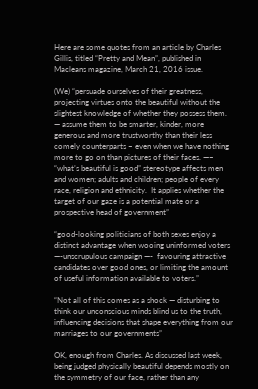Here are some quotes from an article by Charles Gillis, titled “Pretty and Mean”, published in Macleans magazine, March 21, 2016 issue.

(We) “persuade ourselves of their greatness, projecting virtues onto the beautiful without the slightest knowledge of whether they possess them. — assume them to be smarter, kinder, more generous and more trustworthy than their less comely counterparts – even when we have nothing more to go on than pictures of their faces. —– “what’s beautiful is good” stereotype affects men and women; adults and children; people of every race, religion and ethnicity.  It applies whether the target of our gaze is a potential mate or a prospective head of government”

“good-looking politicians of both sexes enjoy a distinct advantage when wooing uninformed voters —-unscrupulous campaign —-  favouring attractive candidates over good ones, or limiting the amount of useful information available to voters.”

“Not all of this comes as a shock — disturbing to think our unconscious minds blind us to the truth, influencing decisions that shape everything from our marriages to our governments”

OK, enough from Charles. As discussed last week, being judged physically beautiful depends mostly on the symmetry of our face, rather than any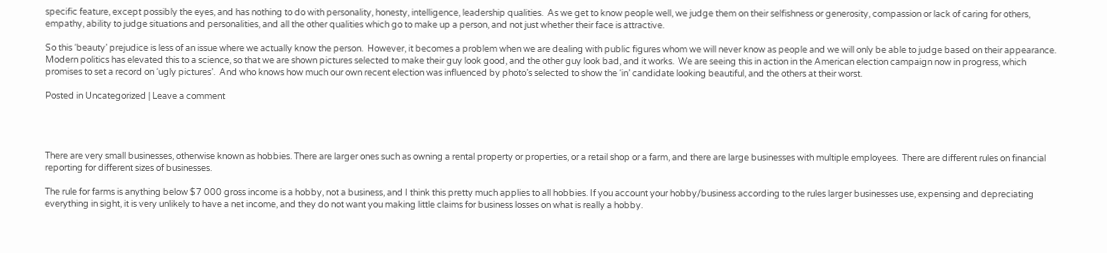specific feature, except possibly the eyes, and has nothing to do with personality, honesty, intelligence, leadership qualities.  As we get to know people well, we judge them on their selfishness or generosity, compassion or lack of caring for others, empathy, ability to judge situations and personalities, and all the other qualities which go to make up a person, and not just whether their face is attractive.

So this ‘beauty’ prejudice is less of an issue where we actually know the person.  However, it becomes a problem when we are dealing with public figures whom we will never know as people and we will only be able to judge based on their appearance.  Modern politics has elevated this to a science, so that we are shown pictures selected to make their guy look good, and the other guy look bad, and it works.  We are seeing this in action in the American election campaign now in progress, which promises to set a record on ‘ugly pictures’.  And who knows how much our own recent election was influenced by photo’s selected to show the ‘in’ candidate looking beautiful, and the others at their worst.

Posted in Uncategorized | Leave a comment




There are very small businesses, otherwise known as hobbies. There are larger ones such as owning a rental property or properties, or a retail shop or a farm, and there are large businesses with multiple employees.  There are different rules on financial reporting for different sizes of businesses.

The rule for farms is anything below $7 000 gross income is a hobby, not a business, and I think this pretty much applies to all hobbies. If you account your hobby/business according to the rules larger businesses use, expensing and depreciating everything in sight, it is very unlikely to have a net income, and they do not want you making little claims for business losses on what is really a hobby.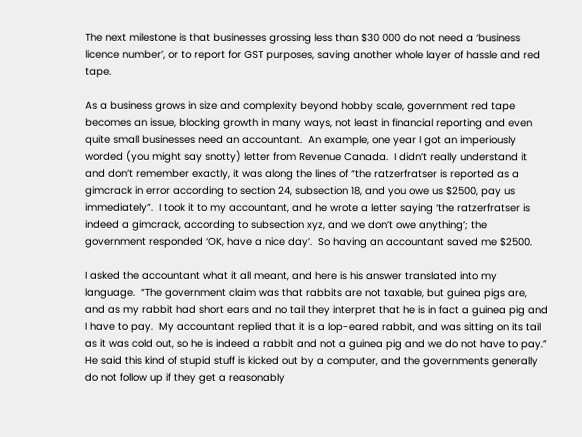The next milestone is that businesses grossing less than $30 000 do not need a ‘business licence number’, or to report for GST purposes, saving another whole layer of hassle and red tape.

As a business grows in size and complexity beyond hobby scale, government red tape becomes an issue, blocking growth in many ways, not least in financial reporting and even quite small businesses need an accountant.  An example, one year I got an imperiously worded (you might say snotty) letter from Revenue Canada.  I didn’t really understand it and don’t remember exactly, it was along the lines of “the ratzerfratser is reported as a gimcrack in error according to section 24, subsection 18, and you owe us $2500, pay us immediately”.  I took it to my accountant, and he wrote a letter saying ‘the ratzerfratser is indeed a gimcrack, according to subsection xyz, and we don’t owe anything’; the government responded ‘OK, have a nice day’.  So having an accountant saved me $2500.

I asked the accountant what it all meant, and here is his answer translated into my language.  “The government claim was that rabbits are not taxable, but guinea pigs are, and as my rabbit had short ears and no tail they interpret that he is in fact a guinea pig and I have to pay.  My accountant replied that it is a lop-eared rabbit, and was sitting on its tail as it was cold out, so he is indeed a rabbit and not a guinea pig and we do not have to pay.”  He said this kind of stupid stuff is kicked out by a computer, and the governments generally do not follow up if they get a reasonably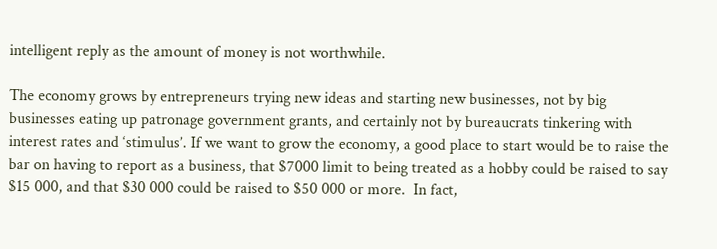intelligent reply as the amount of money is not worthwhile.

The economy grows by entrepreneurs trying new ideas and starting new businesses, not by big businesses eating up patronage government grants, and certainly not by bureaucrats tinkering with interest rates and ‘stimulus’. If we want to grow the economy, a good place to start would be to raise the bar on having to report as a business, that $7000 limit to being treated as a hobby could be raised to say $15 000, and that $30 000 could be raised to $50 000 or more.  In fact,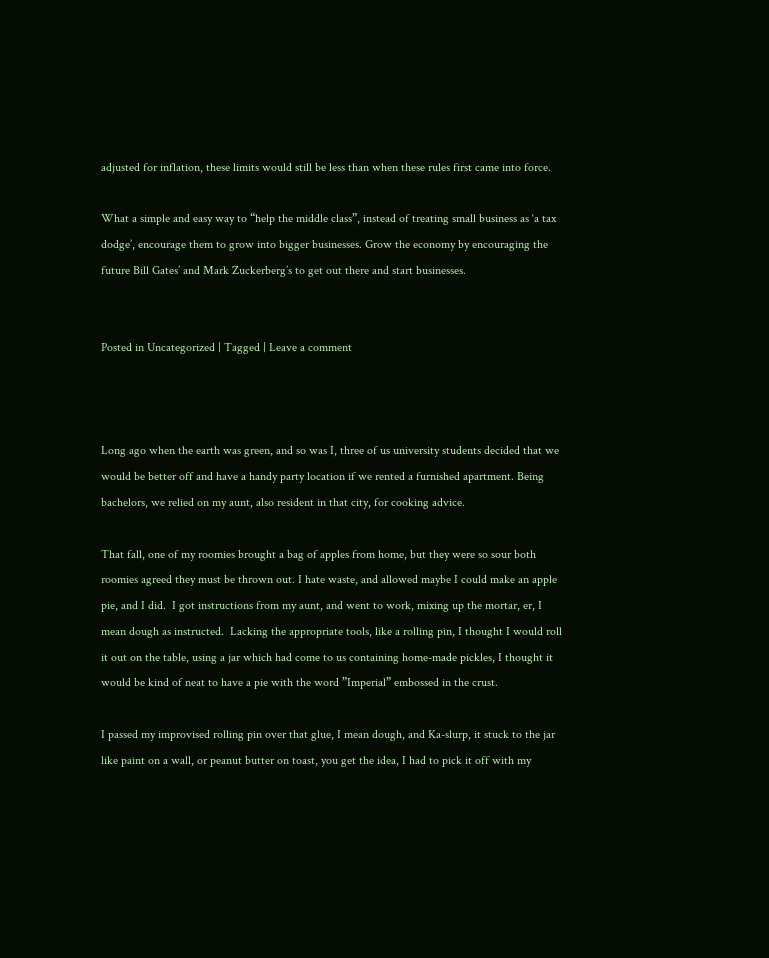adjusted for inflation, these limits would still be less than when these rules first came into force.

What a simple and easy way to “help the middle class”, instead of treating small business as ‘a tax dodge’, encourage them to grow into bigger businesses. Grow the economy by encouraging the future Bill Gates’ and Mark Zuckerberg’s to get out there and start businesses.


Posted in Uncategorized | Tagged | Leave a comment



Long ago when the earth was green, and so was I, three of us university students decided that we would be better off and have a handy party location if we rented a furnished apartment. Being bachelors, we relied on my aunt, also resident in that city, for cooking advice.

That fall, one of my roomies brought a bag of apples from home, but they were so sour both roomies agreed they must be thrown out. I hate waste, and allowed maybe I could make an apple pie, and I did.  I got instructions from my aunt, and went to work, mixing up the mortar, er, I mean dough as instructed.  Lacking the appropriate tools, like a rolling pin, I thought I would roll it out on the table, using a jar which had come to us containing home-made pickles, I thought it would be kind of neat to have a pie with the word ”Imperial” embossed in the crust.

I passed my improvised rolling pin over that glue, I mean dough, and Ka-slurp, it stuck to the jar like paint on a wall, or peanut butter on toast, you get the idea, I had to pick it off with my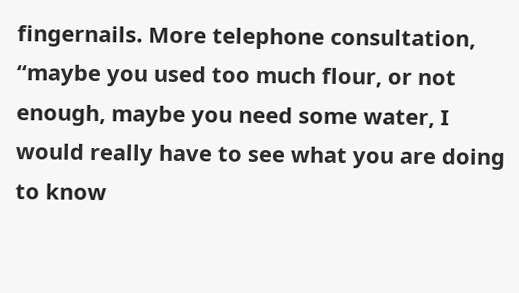fingernails. More telephone consultation, “maybe you used too much flour, or not enough, maybe you need some water, I would really have to see what you are doing to know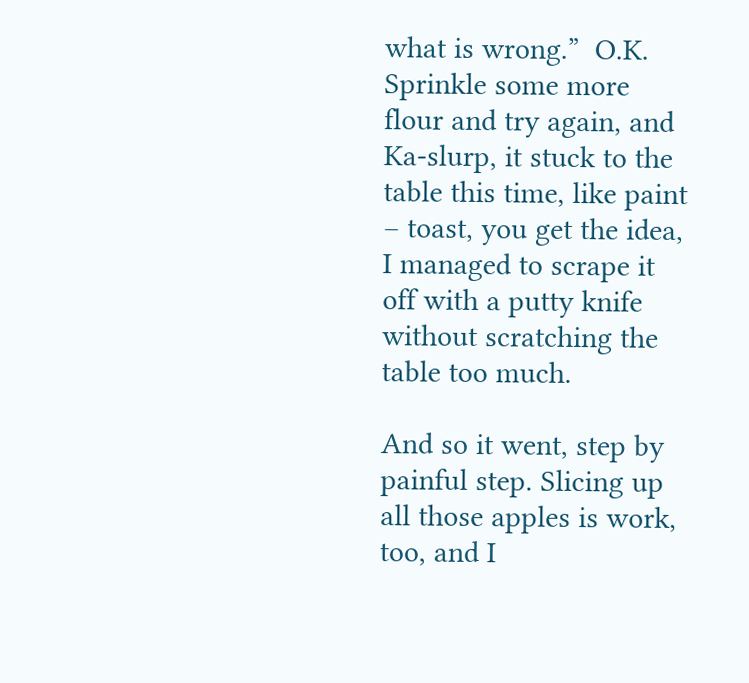what is wrong.”  O.K.  Sprinkle some more flour and try again, and Ka-slurp, it stuck to the table this time, like paint – toast, you get the idea, I managed to scrape it off with a putty knife without scratching the table too much.

And so it went, step by painful step. Slicing up all those apples is work, too, and I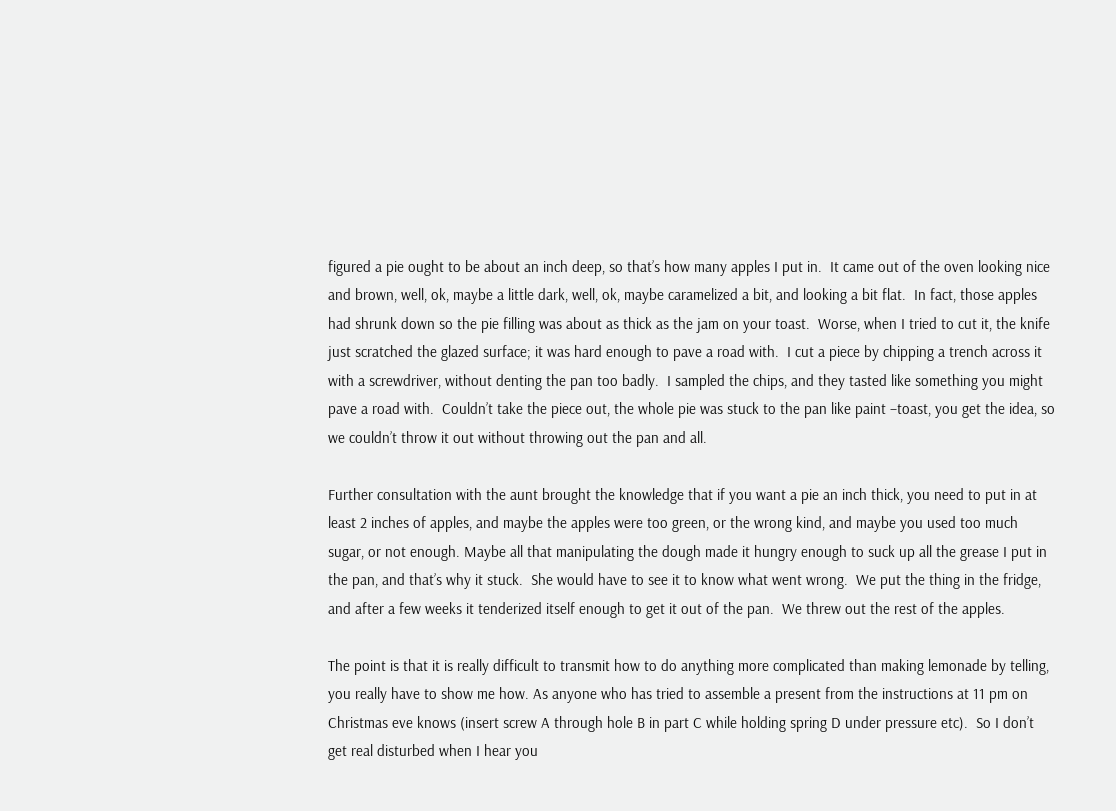figured a pie ought to be about an inch deep, so that’s how many apples I put in.  It came out of the oven looking nice and brown, well, ok, maybe a little dark, well, ok, maybe caramelized a bit, and looking a bit flat.  In fact, those apples had shrunk down so the pie filling was about as thick as the jam on your toast.  Worse, when I tried to cut it, the knife just scratched the glazed surface; it was hard enough to pave a road with.  I cut a piece by chipping a trench across it with a screwdriver, without denting the pan too badly.  I sampled the chips, and they tasted like something you might pave a road with.  Couldn’t take the piece out, the whole pie was stuck to the pan like paint –toast, you get the idea, so we couldn’t throw it out without throwing out the pan and all.

Further consultation with the aunt brought the knowledge that if you want a pie an inch thick, you need to put in at least 2 inches of apples, and maybe the apples were too green, or the wrong kind, and maybe you used too much sugar, or not enough. Maybe all that manipulating the dough made it hungry enough to suck up all the grease I put in the pan, and that’s why it stuck.  She would have to see it to know what went wrong.  We put the thing in the fridge, and after a few weeks it tenderized itself enough to get it out of the pan.  We threw out the rest of the apples.

The point is that it is really difficult to transmit how to do anything more complicated than making lemonade by telling, you really have to show me how. As anyone who has tried to assemble a present from the instructions at 11 pm on Christmas eve knows (insert screw A through hole B in part C while holding spring D under pressure etc).  So I don’t get real disturbed when I hear you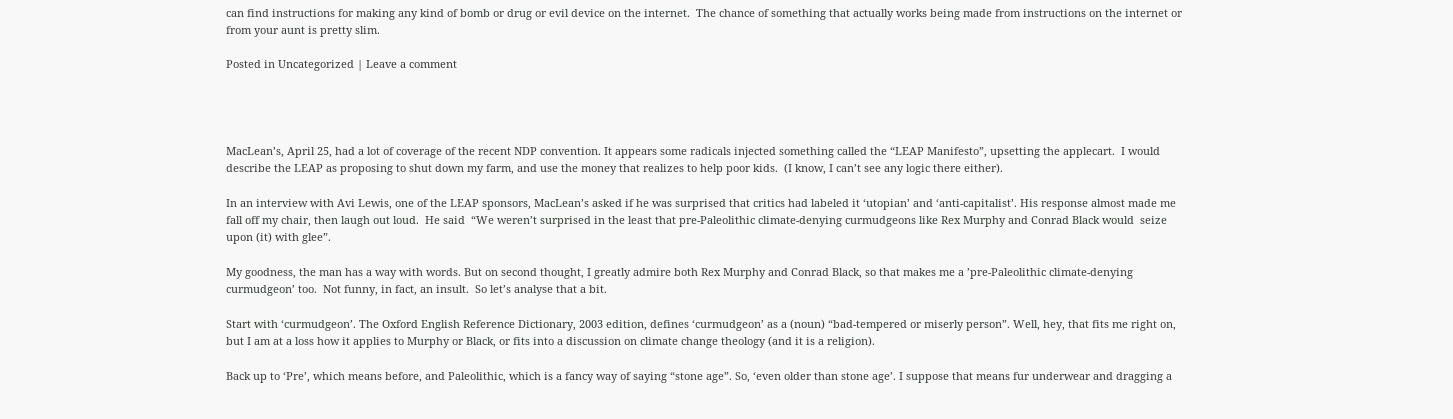can find instructions for making any kind of bomb or drug or evil device on the internet.  The chance of something that actually works being made from instructions on the internet or from your aunt is pretty slim.

Posted in Uncategorized | Leave a comment




MacLean’s, April 25, had a lot of coverage of the recent NDP convention. It appears some radicals injected something called the “LEAP Manifesto”, upsetting the applecart.  I would describe the LEAP as proposing to shut down my farm, and use the money that realizes to help poor kids.  (I know, I can’t see any logic there either).

In an interview with Avi Lewis, one of the LEAP sponsors, MacLean’s asked if he was surprised that critics had labeled it ‘utopian’ and ‘anti-capitalist’. His response almost made me fall off my chair, then laugh out loud.  He said  “We weren’t surprised in the least that pre-Paleolithic climate-denying curmudgeons like Rex Murphy and Conrad Black would  seize upon (it) with glee”.

My goodness, the man has a way with words. But on second thought, I greatly admire both Rex Murphy and Conrad Black, so that makes me a ’pre-Paleolithic climate-denying curmudgeon’ too.  Not funny, in fact, an insult.  So let’s analyse that a bit.

Start with ‘curmudgeon’. The Oxford English Reference Dictionary, 2003 edition, defines ‘curmudgeon’ as a (noun) “bad-tempered or miserly person”. Well, hey, that fits me right on, but I am at a loss how it applies to Murphy or Black, or fits into a discussion on climate change theology (and it is a religion).

Back up to ‘Pre’, which means before, and Paleolithic, which is a fancy way of saying “stone age”. So, ‘even older than stone age’. I suppose that means fur underwear and dragging a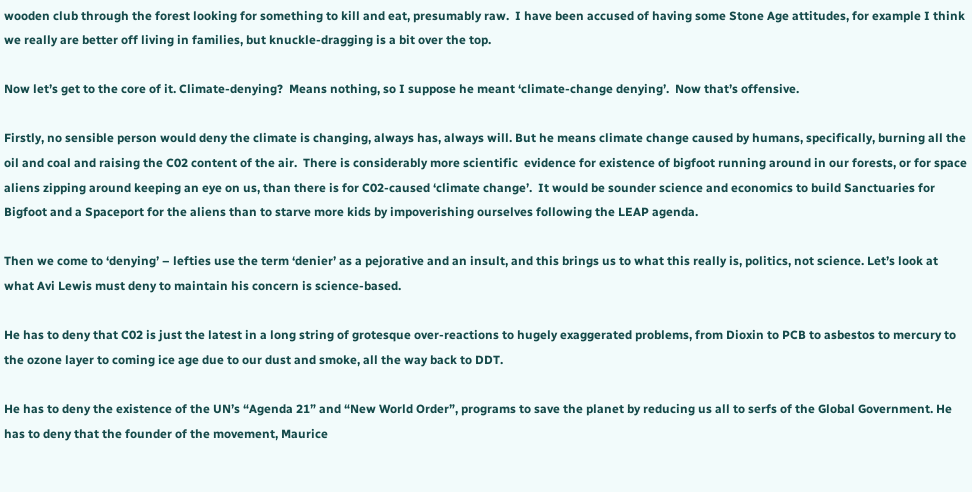wooden club through the forest looking for something to kill and eat, presumably raw.  I have been accused of having some Stone Age attitudes, for example I think we really are better off living in families, but knuckle-dragging is a bit over the top.

Now let’s get to the core of it. Climate-denying?  Means nothing, so I suppose he meant ‘climate-change denying’.  Now that’s offensive.

Firstly, no sensible person would deny the climate is changing, always has, always will. But he means climate change caused by humans, specifically, burning all the oil and coal and raising the C02 content of the air.  There is considerably more scientific  evidence for existence of bigfoot running around in our forests, or for space aliens zipping around keeping an eye on us, than there is for C02-caused ‘climate change’.  It would be sounder science and economics to build Sanctuaries for Bigfoot and a Spaceport for the aliens than to starve more kids by impoverishing ourselves following the LEAP agenda.

Then we come to ‘denying’ – lefties use the term ‘denier’ as a pejorative and an insult, and this brings us to what this really is, politics, not science. Let’s look at what Avi Lewis must deny to maintain his concern is science-based.

He has to deny that C02 is just the latest in a long string of grotesque over-reactions to hugely exaggerated problems, from Dioxin to PCB to asbestos to mercury to the ozone layer to coming ice age due to our dust and smoke, all the way back to DDT.

He has to deny the existence of the UN’s “Agenda 21” and “New World Order”, programs to save the planet by reducing us all to serfs of the Global Government. He has to deny that the founder of the movement, Maurice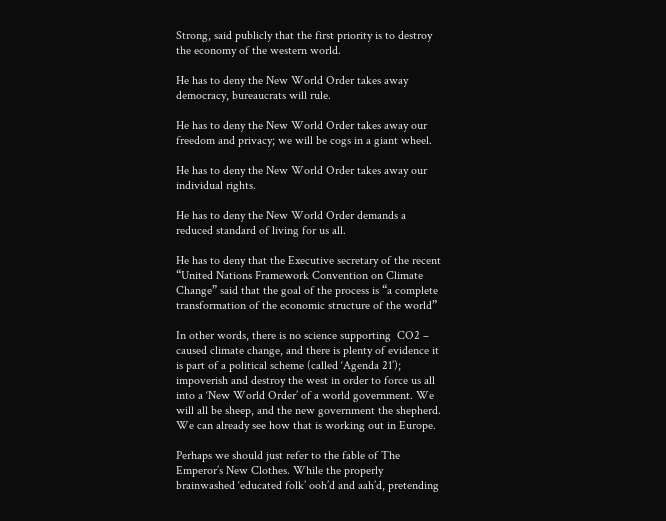Strong, said publicly that the first priority is to destroy the economy of the western world.

He has to deny the New World Order takes away democracy, bureaucrats will rule.

He has to deny the New World Order takes away our freedom and privacy; we will be cogs in a giant wheel.

He has to deny the New World Order takes away our individual rights.

He has to deny the New World Order demands a reduced standard of living for us all.

He has to deny that the Executive secretary of the recent “United Nations Framework Convention on Climate Change” said that the goal of the process is “a complete transformation of the economic structure of the world”

In other words, there is no science supporting  CO2 – caused climate change, and there is plenty of evidence it is part of a political scheme (called ‘Agenda 21’); impoverish and destroy the west in order to force us all into a ‘New World Order’ of a world government. We will all be sheep, and the new government the shepherd.  We can already see how that is working out in Europe.

Perhaps we should just refer to the fable of The Emperor’s New Clothes. While the properly brainwashed ‘educated folk’ ooh’d and aah’d, pretending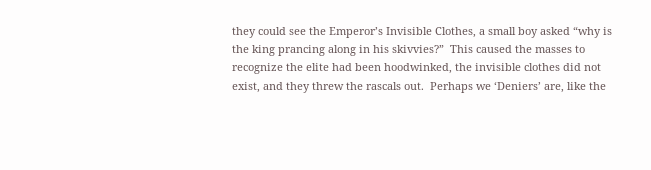they could see the Emperor’s Invisible Clothes, a small boy asked “why is the king prancing along in his skivvies?”  This caused the masses to recognize the elite had been hoodwinked, the invisible clothes did not exist, and they threw the rascals out.  Perhaps we ‘Deniers’ are, like the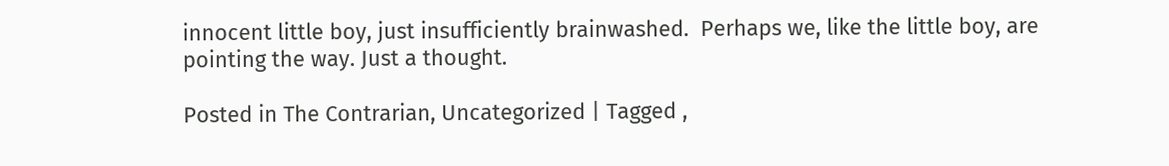innocent little boy, just insufficiently brainwashed.  Perhaps we, like the little boy, are pointing the way. Just a thought.

Posted in The Contrarian, Uncategorized | Tagged ,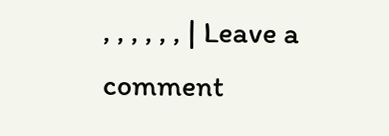, , , , , , | Leave a comment